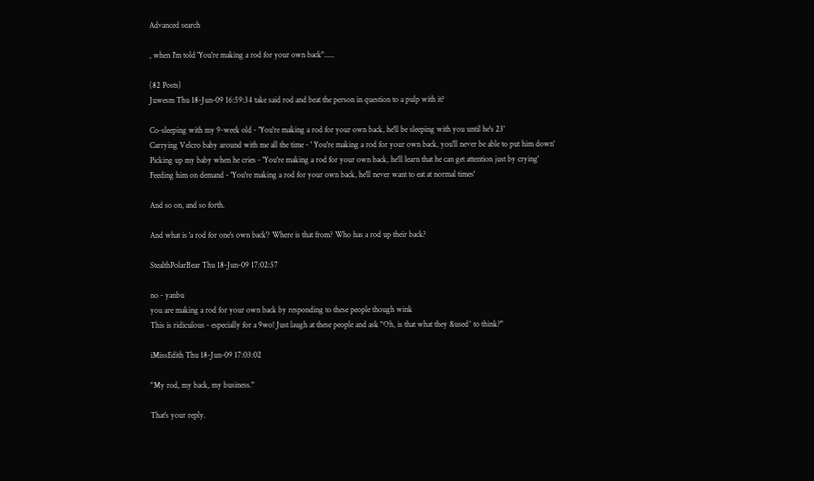Advanced search

, when I'm told 'You're making a rod for your own back".....

(82 Posts)
Juwesm Thu 18-Jun-09 16:59:34 take said rod and beat the person in question to a pulp with it?

Co-sleeping with my 9-week old - 'You're making a rod for your own back, he'll be sleeping with you until he's 23'
Carrying Velcro baby around with me all the time - ' You're making a rod for your own back, you'll never be able to put him down'
Picking up my baby when he cries - 'You're making a rod for your own back, he'll learn that he can get attention just by crying'
Feeding him on demand - 'You're making a rod for your own back, he'll never want to eat at normal times'

And so on, and so forth.

And what is 'a rod for one's own back'? Where is that from? Who has a rod up their back?

StealthPolarBear Thu 18-Jun-09 17:02:57

no - yanbu
you are making a rod for your own back by responding to these people though wink
This is ridiculous - especially for a 9wo! Just laugh at these people and ask "Oh, is that what they &used^ to think?"

iMissEdith Thu 18-Jun-09 17:03:02

"My rod, my back, my business."

That's your reply.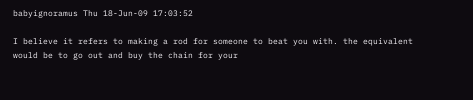babyignoramus Thu 18-Jun-09 17:03:52

I believe it refers to making a rod for someone to beat you with. the equivalent would be to go out and buy the chain for your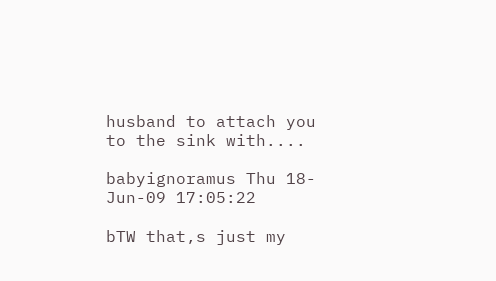husband to attach you to the sink with....

babyignoramus Thu 18-Jun-09 17:05:22

bTW that,s just my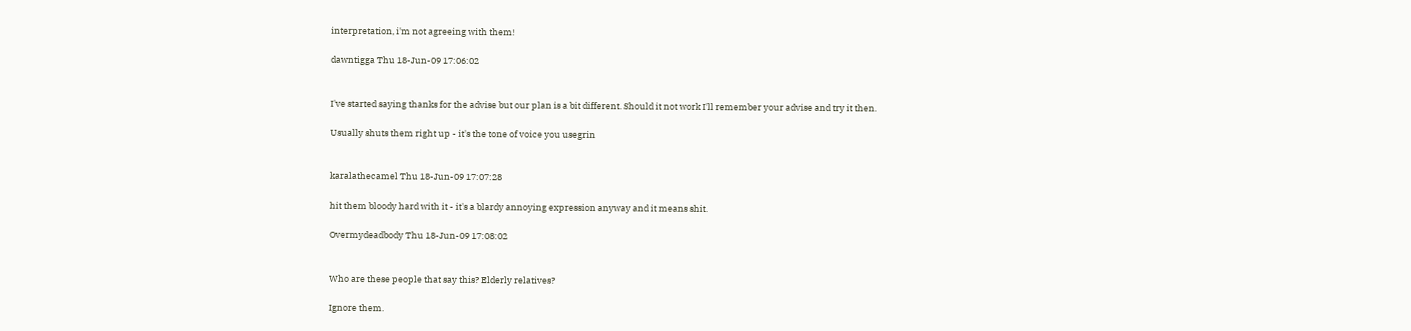interpretation, i'm not agreeing with them!

dawntigga Thu 18-Jun-09 17:06:02


I've started saying thanks for the advise but our plan is a bit different. Should it not work I'll remember your advise and try it then.

Usually shuts them right up - it's the tone of voice you usegrin


karalathecamel Thu 18-Jun-09 17:07:28

hit them bloody hard with it - it's a blardy annoying expression anyway and it means shit.

Overmydeadbody Thu 18-Jun-09 17:08:02


Who are these people that say this? Elderly relatives?

Ignore them.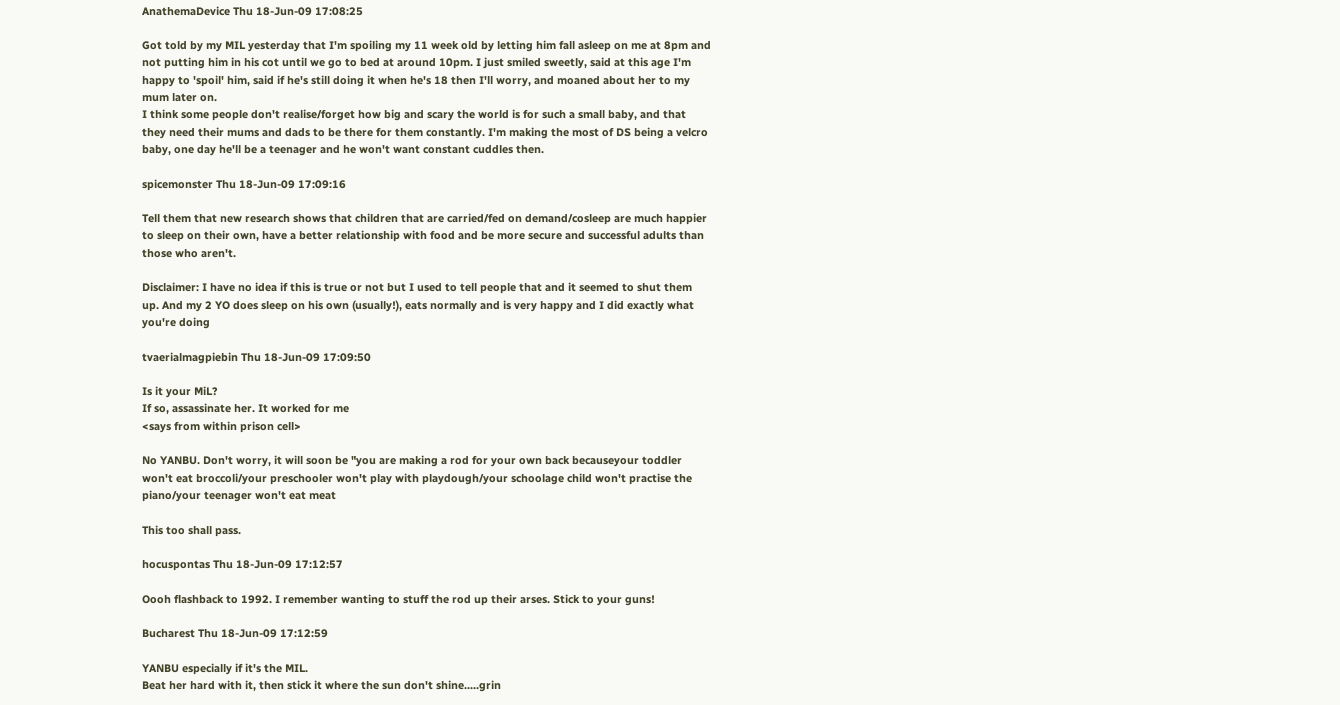AnathemaDevice Thu 18-Jun-09 17:08:25

Got told by my MIL yesterday that I'm spoiling my 11 week old by letting him fall asleep on me at 8pm and not putting him in his cot until we go to bed at around 10pm. I just smiled sweetly, said at this age I'm happy to 'spoil' him, said if he's still doing it when he's 18 then I'll worry, and moaned about her to my mum later on.
I think some people don't realise/forget how big and scary the world is for such a small baby, and that they need their mums and dads to be there for them constantly. I'm making the most of DS being a velcro baby, one day he'll be a teenager and he won't want constant cuddles then.

spicemonster Thu 18-Jun-09 17:09:16

Tell them that new research shows that children that are carried/fed on demand/cosleep are much happier to sleep on their own, have a better relationship with food and be more secure and successful adults than those who aren't.

Disclaimer: I have no idea if this is true or not but I used to tell people that and it seemed to shut them up. And my 2 YO does sleep on his own (usually!), eats normally and is very happy and I did exactly what you're doing

tvaerialmagpiebin Thu 18-Jun-09 17:09:50

Is it your MiL?
If so, assassinate her. It worked for me
<says from within prison cell>

No YANBU. Don't worry, it will soon be "you are making a rod for your own back becauseyour toddler won't eat broccoli/your preschooler won't play with playdough/your schoolage child won't practise the piano/your teenager won't eat meat

This too shall pass.

hocuspontas Thu 18-Jun-09 17:12:57

Oooh flashback to 1992. I remember wanting to stuff the rod up their arses. Stick to your guns!

Bucharest Thu 18-Jun-09 17:12:59

YANBU especially if it's the MIL.
Beat her hard with it, then stick it where the sun don't shine.....grin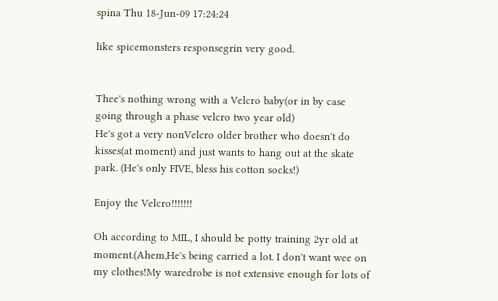spina Thu 18-Jun-09 17:24:24

like spicemonsters responsegrin very good.


Thee's nothing wrong with a Velcro baby(or in by case going through a phase velcro two year old)
He's got a very nonVelcro older brother who doesn't do kisses(at moment) and just wants to hang out at the skate park. (He's only FIVE, bless his cotton socks!)

Enjoy the Velcro!!!!!!!

Oh according to MIL, I should be potty training 2yr old at moment.(Ahem,He's being carried a lot. I don't want wee on my clothes!My waredrobe is not extensive enough for lots of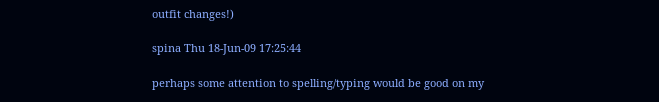outfit changes!)

spina Thu 18-Jun-09 17:25:44

perhaps some attention to spelling/typing would be good on my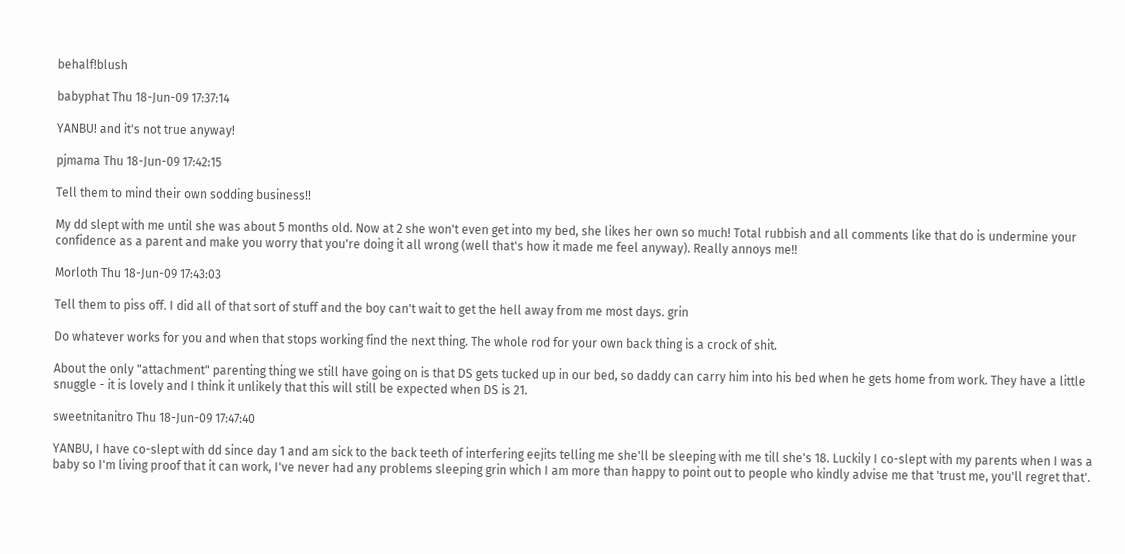behalf!blush

babyphat Thu 18-Jun-09 17:37:14

YANBU! and it's not true anyway!

pjmama Thu 18-Jun-09 17:42:15

Tell them to mind their own sodding business!!

My dd slept with me until she was about 5 months old. Now at 2 she won't even get into my bed, she likes her own so much! Total rubbish and all comments like that do is undermine your confidence as a parent and make you worry that you're doing it all wrong (well that's how it made me feel anyway). Really annoys me!!

Morloth Thu 18-Jun-09 17:43:03

Tell them to piss off. I did all of that sort of stuff and the boy can't wait to get the hell away from me most days. grin

Do whatever works for you and when that stops working find the next thing. The whole rod for your own back thing is a crock of shit.

About the only "attachment" parenting thing we still have going on is that DS gets tucked up in our bed, so daddy can carry him into his bed when he gets home from work. They have a little snuggle - it is lovely and I think it unlikely that this will still be expected when DS is 21.

sweetnitanitro Thu 18-Jun-09 17:47:40

YANBU, I have co-slept with dd since day 1 and am sick to the back teeth of interfering eejits telling me she'll be sleeping with me till she's 18. Luckily I co-slept with my parents when I was a baby so I'm living proof that it can work, I've never had any problems sleeping grin which I am more than happy to point out to people who kindly advise me that 'trust me, you'll regret that'.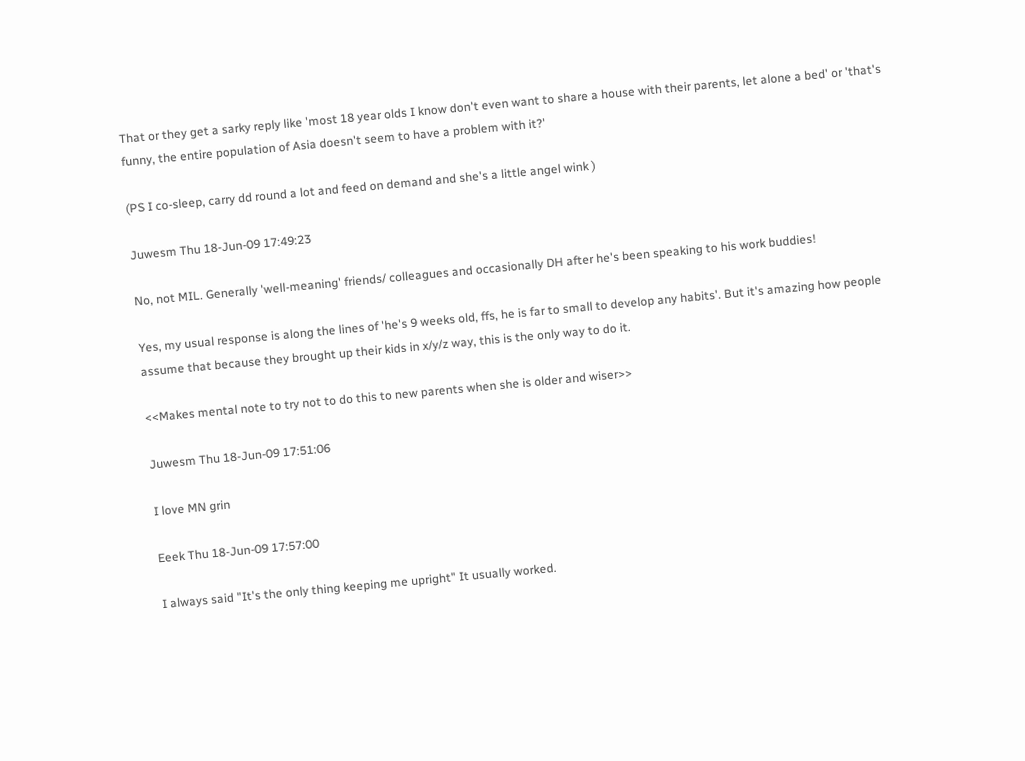That or they get a sarky reply like 'most 18 year olds I know don't even want to share a house with their parents, let alone a bed' or 'that's funny, the entire population of Asia doesn't seem to have a problem with it?'

(PS I co-sleep, carry dd round a lot and feed on demand and she's a little angel wink )

Juwesm Thu 18-Jun-09 17:49:23

No, not MIL. Generally 'well-meaning' friends/ colleagues and occasionally DH after he's been speaking to his work buddies!

Yes, my usual response is along the lines of 'he's 9 weeks old, ffs, he is far to small to develop any habits'. But it's amazing how people assume that because they brought up their kids in x/y/z way, this is the only way to do it.

<<Makes mental note to try not to do this to new parents when she is older and wiser>>

Juwesm Thu 18-Jun-09 17:51:06

I love MN grin

Eeek Thu 18-Jun-09 17:57:00

I always said "It's the only thing keeping me upright" It usually worked.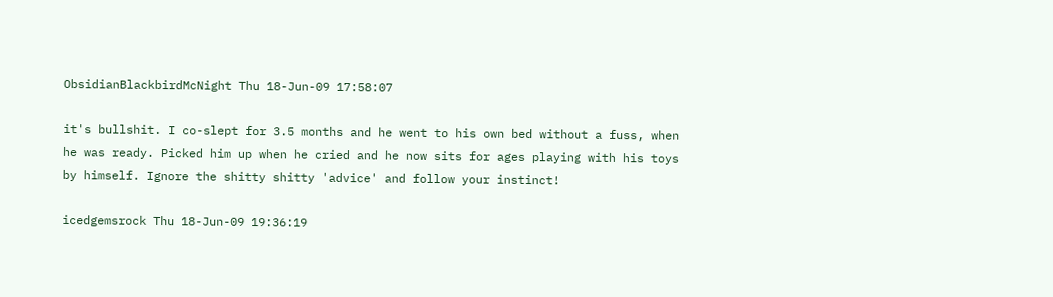ObsidianBlackbirdMcNight Thu 18-Jun-09 17:58:07

it's bullshit. I co-slept for 3.5 months and he went to his own bed without a fuss, when he was ready. Picked him up when he cried and he now sits for ages playing with his toys by himself. Ignore the shitty shitty 'advice' and follow your instinct!

icedgemsrock Thu 18-Jun-09 19:36:19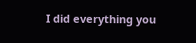I did everything you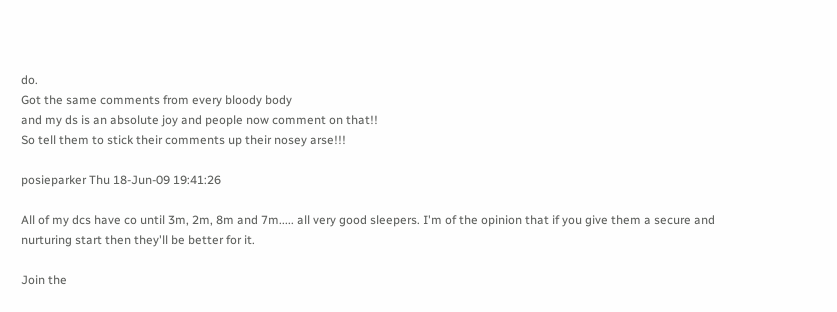do.
Got the same comments from every bloody body
and my ds is an absolute joy and people now comment on that!!
So tell them to stick their comments up their nosey arse!!!

posieparker Thu 18-Jun-09 19:41:26

All of my dcs have co until 3m, 2m, 8m and 7m..... all very good sleepers. I'm of the opinion that if you give them a secure and nurturing start then they'll be better for it.

Join the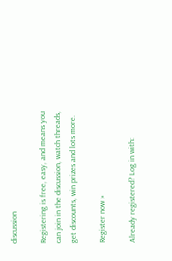discussion

Registering is free, easy, and means you can join in the discussion, watch threads, get discounts, win prizes and lots more.

Register now »

Already registered? Log in with: